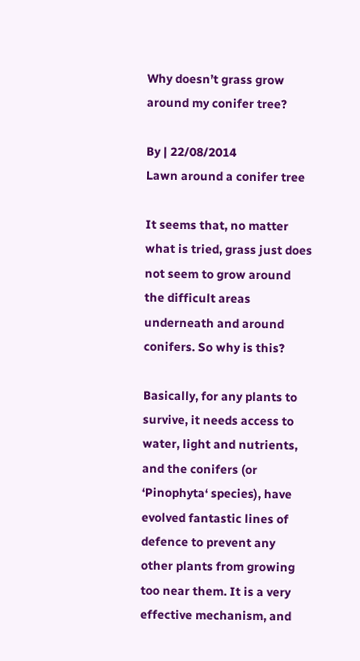Why doesn’t grass grow around my conifer tree?

By | 22/08/2014
Lawn around a conifer tree

It seems that, no matter what is tried, grass just does not seem to grow around the difficult areas underneath and around conifers. So why is this?

Basically, for any plants to survive, it needs access to water, light and nutrients, and the conifers (or ‘Pinophyta‘ species), have evolved fantastic lines of defence to prevent any other plants from growing too near them. It is a very effective mechanism, and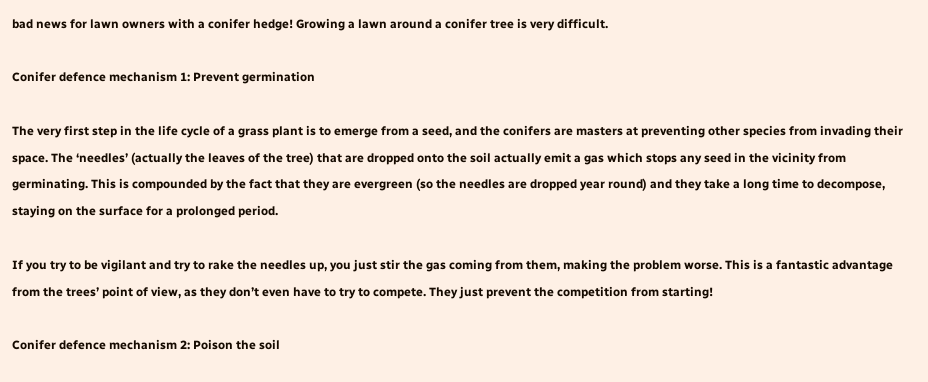bad news for lawn owners with a conifer hedge! Growing a lawn around a conifer tree is very difficult.

Conifer defence mechanism 1: Prevent germination

The very first step in the life cycle of a grass plant is to emerge from a seed, and the conifers are masters at preventing other species from invading their space. The ‘needles’ (actually the leaves of the tree) that are dropped onto the soil actually emit a gas which stops any seed in the vicinity from germinating. This is compounded by the fact that they are evergreen (so the needles are dropped year round) and they take a long time to decompose, staying on the surface for a prolonged period.

If you try to be vigilant and try to rake the needles up, you just stir the gas coming from them, making the problem worse. This is a fantastic advantage from the trees’ point of view, as they don’t even have to try to compete. They just prevent the competition from starting!

Conifer defence mechanism 2: Poison the soil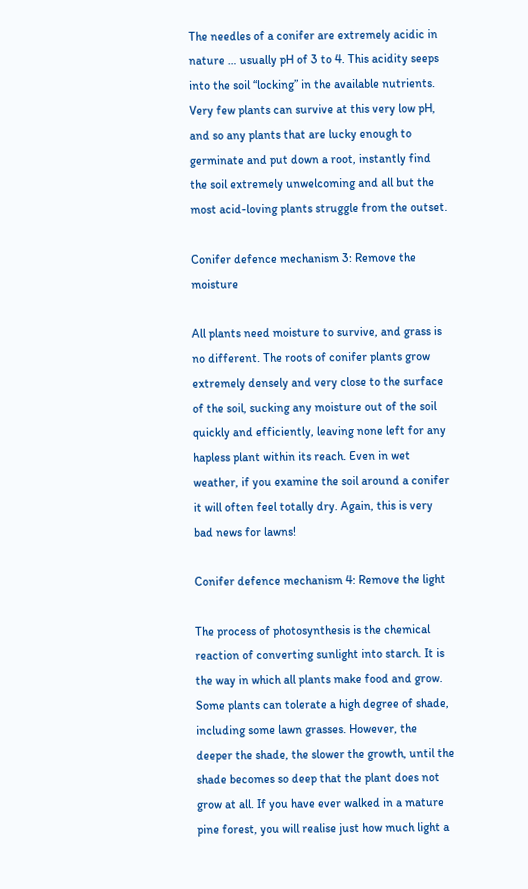The needles of a conifer are extremely acidic in nature … usually pH of 3 to 4. This acidity seeps into the soil “locking” in the available nutrients. Very few plants can survive at this very low pH, and so any plants that are lucky enough to germinate and put down a root, instantly find the soil extremely unwelcoming and all but the most acid-loving plants struggle from the outset.

Conifer defence mechanism 3: Remove the moisture

All plants need moisture to survive, and grass is no different. The roots of conifer plants grow extremely densely and very close to the surface of the soil, sucking any moisture out of the soil quickly and efficiently, leaving none left for any hapless plant within its reach. Even in wet weather, if you examine the soil around a conifer it will often feel totally dry. Again, this is very bad news for lawns!

Conifer defence mechanism 4: Remove the light

The process of photosynthesis is the chemical reaction of converting sunlight into starch. It is the way in which all plants make food and grow. Some plants can tolerate a high degree of shade, including some lawn grasses. However, the deeper the shade, the slower the growth, until the shade becomes so deep that the plant does not grow at all. If you have ever walked in a mature pine forest, you will realise just how much light a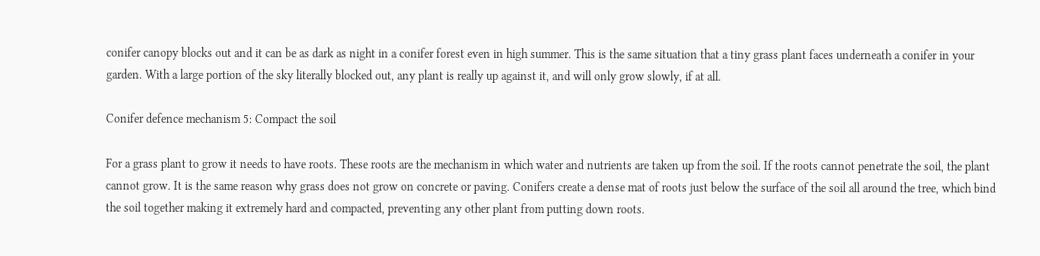conifer canopy blocks out and it can be as dark as night in a conifer forest even in high summer. This is the same situation that a tiny grass plant faces underneath a conifer in your garden. With a large portion of the sky literally blocked out, any plant is really up against it, and will only grow slowly, if at all.

Conifer defence mechanism 5: Compact the soil

For a grass plant to grow it needs to have roots. These roots are the mechanism in which water and nutrients are taken up from the soil. If the roots cannot penetrate the soil, the plant cannot grow. It is the same reason why grass does not grow on concrete or paving. Conifers create a dense mat of roots just below the surface of the soil all around the tree, which bind the soil together making it extremely hard and compacted, preventing any other plant from putting down roots.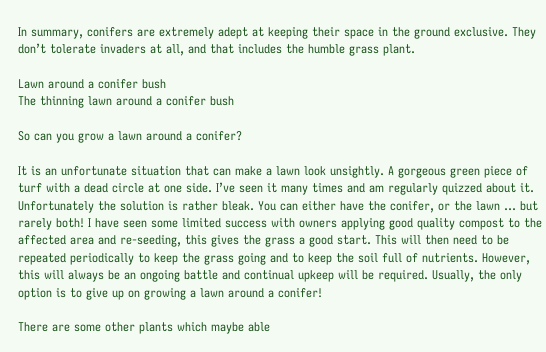In summary, conifers are extremely adept at keeping their space in the ground exclusive. They don’t tolerate invaders at all, and that includes the humble grass plant.

Lawn around a conifer bush
The thinning lawn around a conifer bush

So can you grow a lawn around a conifer?

It is an unfortunate situation that can make a lawn look unsightly. A gorgeous green piece of turf with a dead circle at one side. I’ve seen it many times and am regularly quizzed about it. Unfortunately the solution is rather bleak. You can either have the conifer, or the lawn … but rarely both! I have seen some limited success with owners applying good quality compost to the affected area and re-seeding, this gives the grass a good start. This will then need to be repeated periodically to keep the grass going and to keep the soil full of nutrients. However, this will always be an ongoing battle and continual upkeep will be required. Usually, the only option is to give up on growing a lawn around a conifer!

There are some other plants which maybe able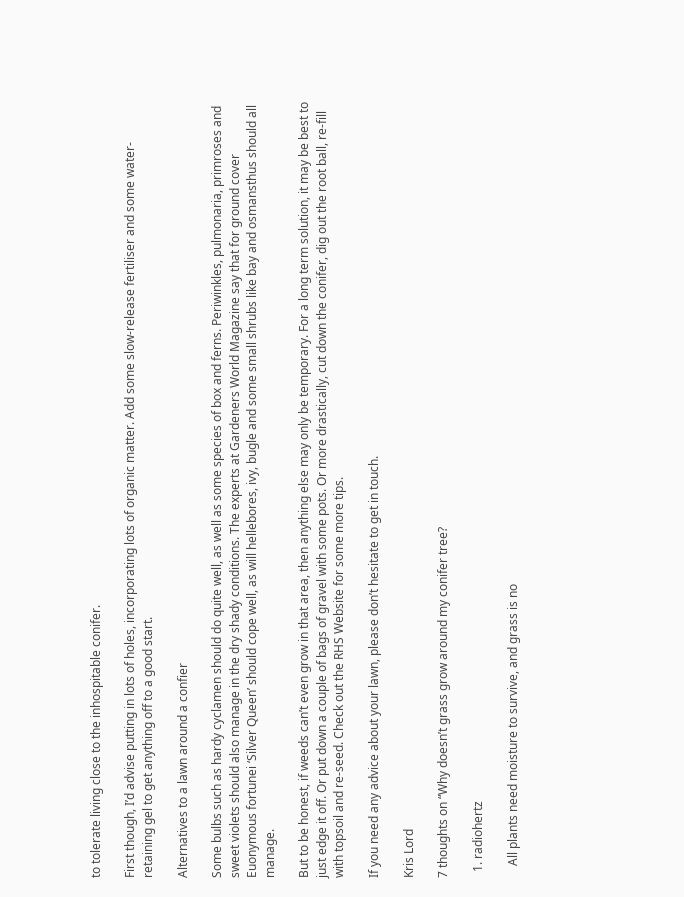to tolerate living close to the inhospitable conifer.

First though, I’d advise putting in lots of holes, incorporating lots of organic matter. Add some slow-release fertiliser and some water-retaining gel to get anything off to a good start.

Alternatives to a lawn around a confier

Some bulbs such as hardy cyclamen should do quite well, as well as some species of box and ferns. Periwinkles, pulmonaria, primroses and sweet violets should also manage in the dry shady conditions. The experts at Gardeners World Magazine say that for ground cover Euonymous fortunei ‘Silver Queen’ should cope well, as will hellebores, ivy, bugle and some small shrubs like bay and osmansthus should all manage.

But to be honest, if weeds can’t even grow in that area, then anything else may only be temporary. For a long term solution, it may be best to just edge it off. Or put down a couple of bags of gravel with some pots. Or more drastically, cut down the conifer, dig out the root ball, re-fill with topsoil and re-seed. Check out the RHS Website for some more tips.

If you need any advice about your lawn, please don’t hesitate to get in touch.

Kris Lord

7 thoughts on “Why doesn’t grass grow around my conifer tree?

  1. radiohertz

    All plants need moisture to survive, and grass is no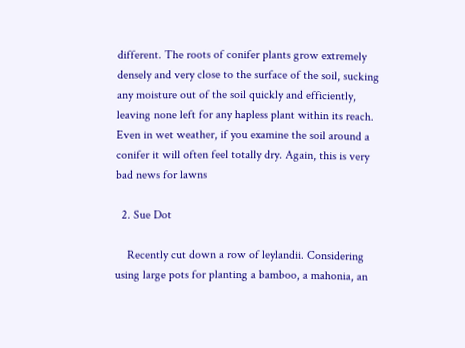different. The roots of conifer plants grow extremely densely and very close to the surface of the soil, sucking any moisture out of the soil quickly and efficiently, leaving none left for any hapless plant within its reach. Even in wet weather, if you examine the soil around a conifer it will often feel totally dry. Again, this is very bad news for lawns

  2. Sue Dot

    Recently cut down a row of leylandii. Considering using large pots for planting a bamboo, a mahonia, an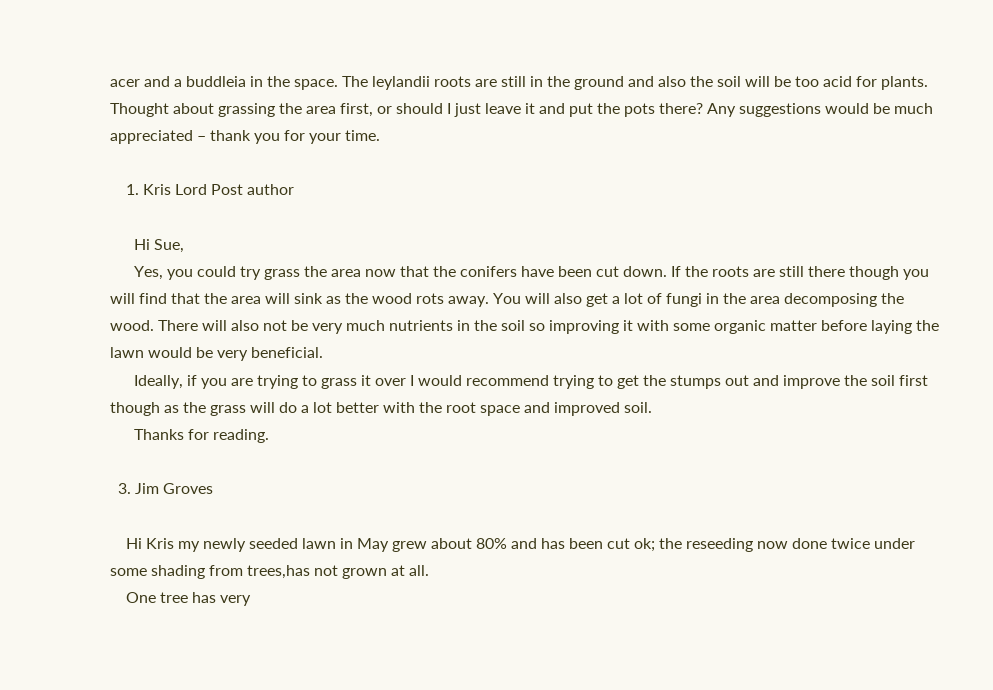acer and a buddleia in the space. The leylandii roots are still in the ground and also the soil will be too acid for plants. Thought about grassing the area first, or should I just leave it and put the pots there? Any suggestions would be much appreciated – thank you for your time.

    1. Kris Lord Post author

      Hi Sue,
      Yes, you could try grass the area now that the conifers have been cut down. If the roots are still there though you will find that the area will sink as the wood rots away. You will also get a lot of fungi in the area decomposing the wood. There will also not be very much nutrients in the soil so improving it with some organic matter before laying the lawn would be very beneficial.
      Ideally, if you are trying to grass it over I would recommend trying to get the stumps out and improve the soil first though as the grass will do a lot better with the root space and improved soil.
      Thanks for reading.

  3. Jim Groves

    Hi Kris my newly seeded lawn in May grew about 80% and has been cut ok; the reseeding now done twice under some shading from trees,has not grown at all.
    One tree has very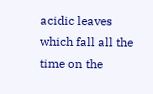acidic leaves which fall all the time on the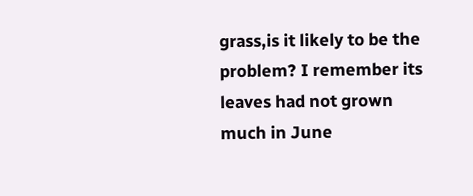grass,is it likely to be the problem? I remember its leaves had not grown much in June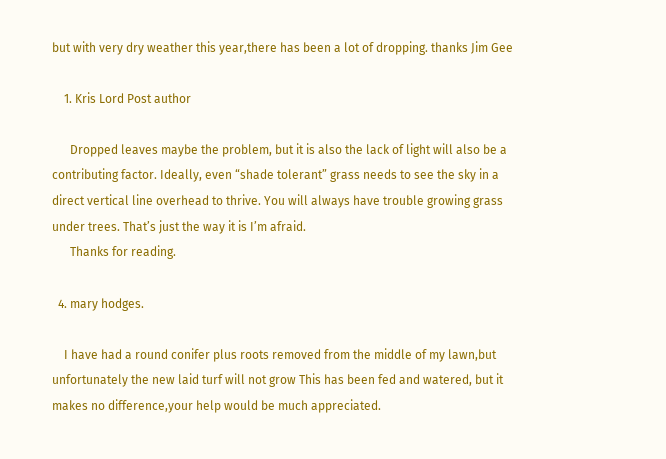but with very dry weather this year,there has been a lot of dropping. thanks Jim Gee

    1. Kris Lord Post author

      Dropped leaves maybe the problem, but it is also the lack of light will also be a contributing factor. Ideally, even “shade tolerant” grass needs to see the sky in a direct vertical line overhead to thrive. You will always have trouble growing grass under trees. That’s just the way it is I’m afraid.
      Thanks for reading.

  4. mary hodges.

    I have had a round conifer plus roots removed from the middle of my lawn,but unfortunately the new laid turf will not grow This has been fed and watered, but it makes no difference,your help would be much appreciated.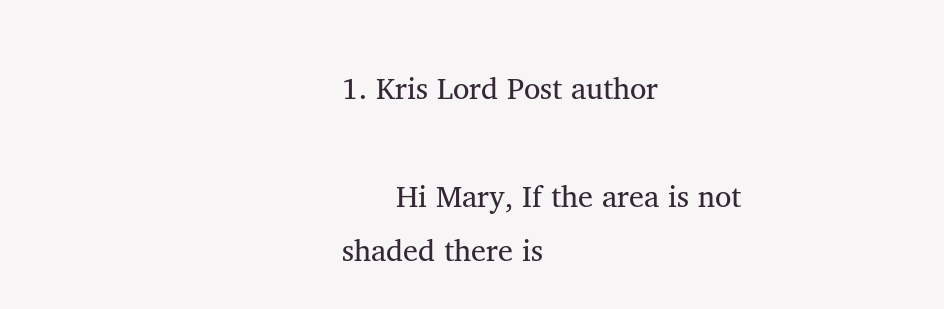1. Kris Lord Post author

      Hi Mary, If the area is not shaded there is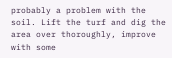probably a problem with the soil. Lift the turf and dig the area over thoroughly, improve with some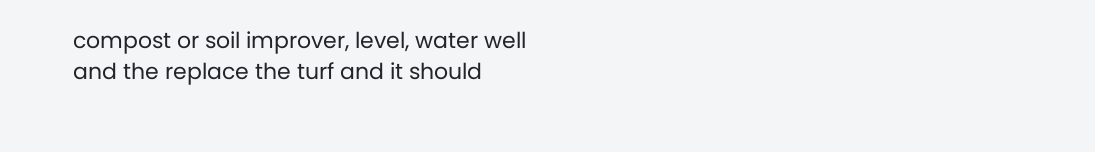compost or soil improver, level, water well and the replace the turf and it should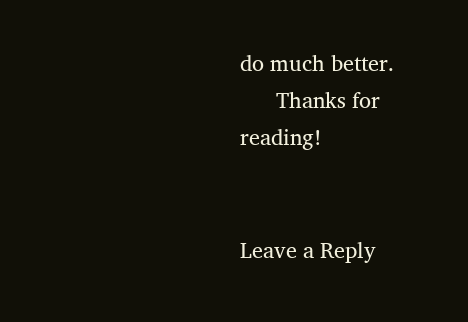do much better.
      Thanks for reading!


Leave a Reply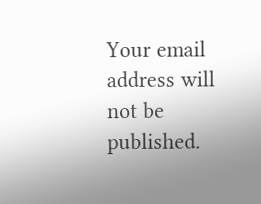Your email address will not be published.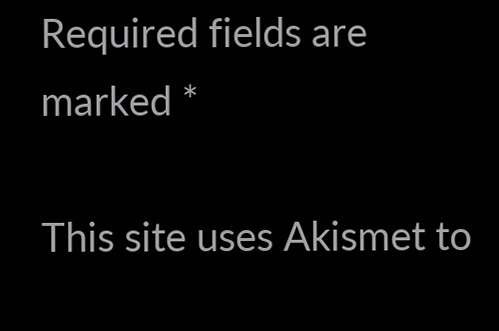Required fields are marked *

This site uses Akismet to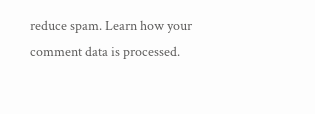reduce spam. Learn how your comment data is processed.